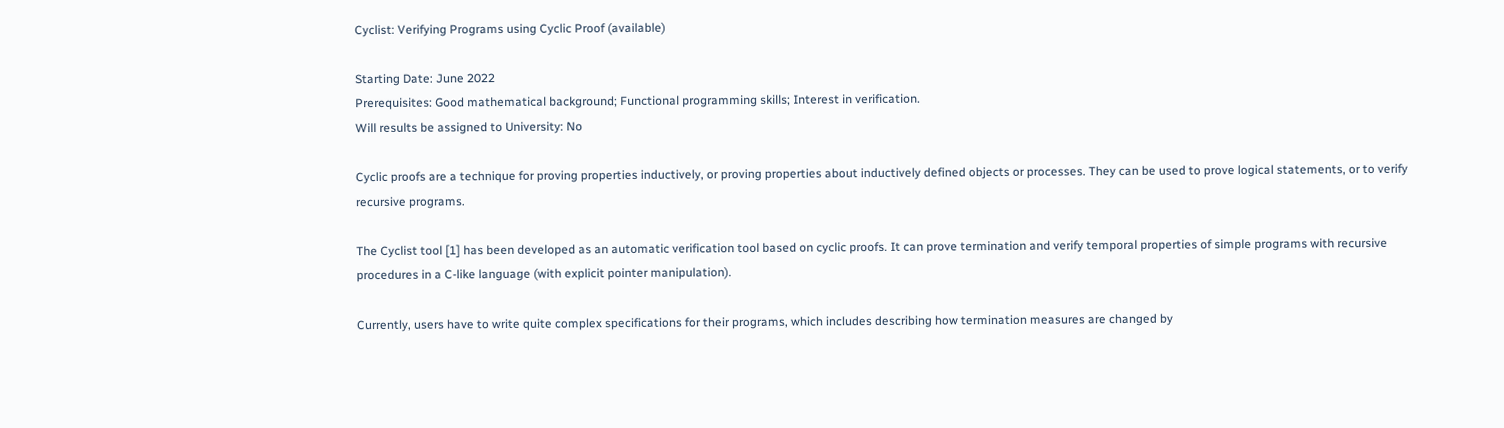Cyclist: Verifying Programs using Cyclic Proof (available)

Starting Date: June 2022
Prerequisites: Good mathematical background; Functional programming skills; Interest in verification.
Will results be assigned to University: No

Cyclic proofs are a technique for proving properties inductively, or proving properties about inductively defined objects or processes. They can be used to prove logical statements, or to verify recursive programs.

The Cyclist tool [1] has been developed as an automatic verification tool based on cyclic proofs. It can prove termination and verify temporal properties of simple programs with recursive procedures in a C-like language (with explicit pointer manipulation).

Currently, users have to write quite complex specifications for their programs, which includes describing how termination measures are changed by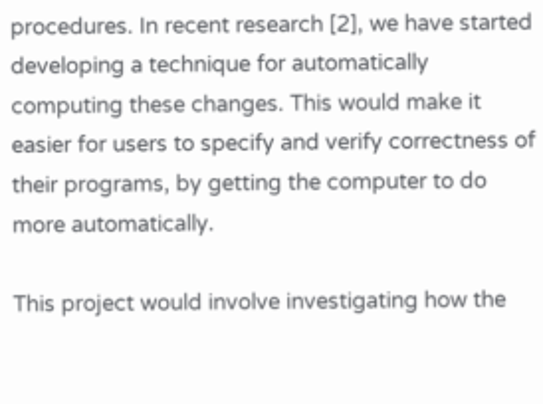procedures. In recent research [2], we have started developing a technique for automatically computing these changes. This would make it easier for users to specify and verify correctness of their programs, by getting the computer to do more automatically.

This project would involve investigating how the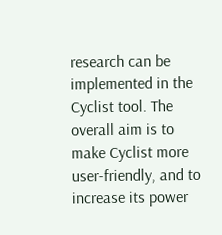research can be implemented in the Cyclist tool. The overall aim is to make Cyclist more user-friendly, and to increase its power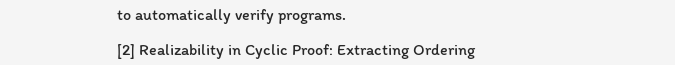to automatically verify programs.

[2] Realizability in Cyclic Proof: Extracting Ordering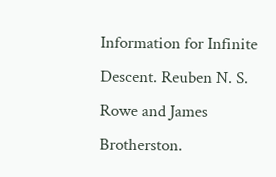Information for Infinite Descent. Reuben N. S. Rowe and James Brotherston.